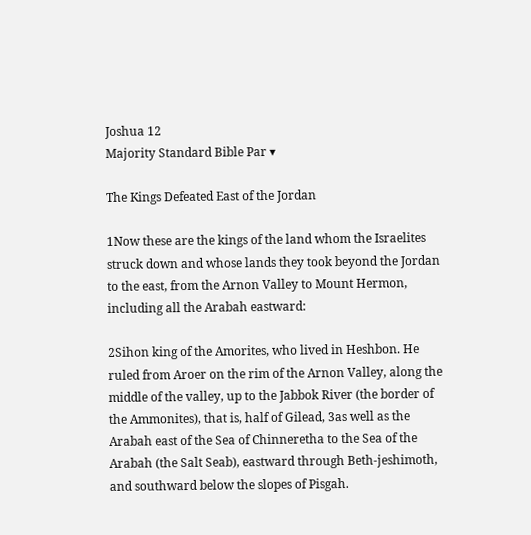Joshua 12
Majority Standard Bible Par ▾

The Kings Defeated East of the Jordan

1Now these are the kings of the land whom the Israelites struck down and whose lands they took beyond the Jordan to the east, from the Arnon Valley to Mount Hermon, including all the Arabah eastward:

2Sihon king of the Amorites, who lived in Heshbon. He ruled from Aroer on the rim of the Arnon Valley, along the middle of the valley, up to the Jabbok River (the border of the Ammonites), that is, half of Gilead, 3as well as the Arabah east of the Sea of Chinneretha to the Sea of the Arabah (the Salt Seab), eastward through Beth-jeshimoth, and southward below the slopes of Pisgah.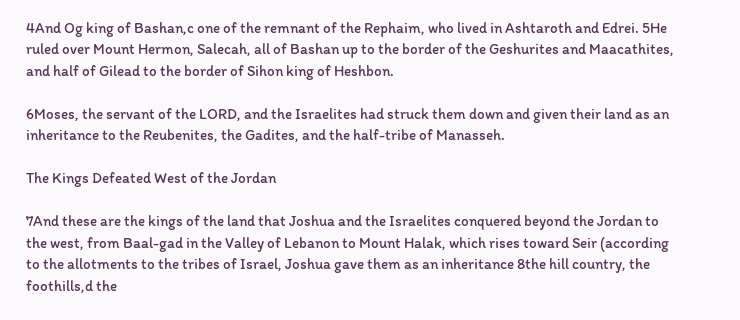4And Og king of Bashan,c one of the remnant of the Rephaim, who lived in Ashtaroth and Edrei. 5He ruled over Mount Hermon, Salecah, all of Bashan up to the border of the Geshurites and Maacathites, and half of Gilead to the border of Sihon king of Heshbon.

6Moses, the servant of the LORD, and the Israelites had struck them down and given their land as an inheritance to the Reubenites, the Gadites, and the half-tribe of Manasseh.

The Kings Defeated West of the Jordan

7And these are the kings of the land that Joshua and the Israelites conquered beyond the Jordan to the west, from Baal-gad in the Valley of Lebanon to Mount Halak, which rises toward Seir (according to the allotments to the tribes of Israel, Joshua gave them as an inheritance 8the hill country, the foothills,d the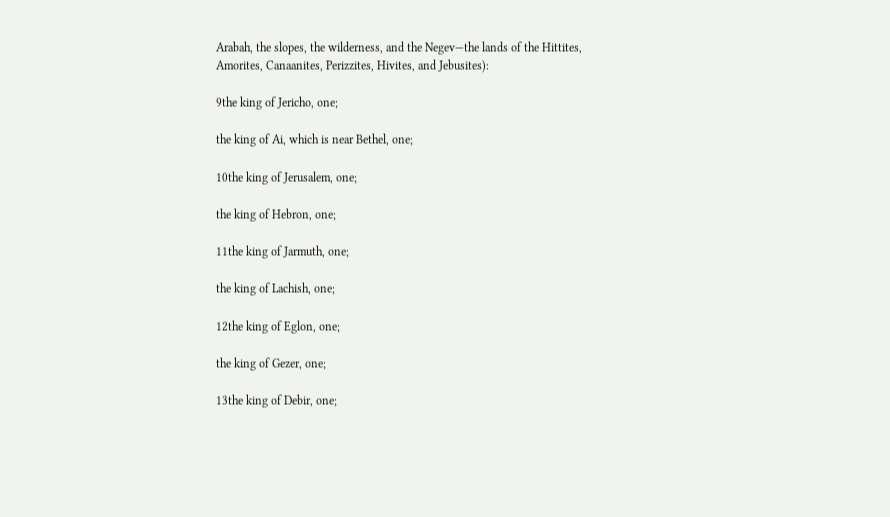Arabah, the slopes, the wilderness, and the Negev—the lands of the Hittites, Amorites, Canaanites, Perizzites, Hivites, and Jebusites):

9the king of Jericho, one;

the king of Ai, which is near Bethel, one;

10the king of Jerusalem, one;

the king of Hebron, one;

11the king of Jarmuth, one;

the king of Lachish, one;

12the king of Eglon, one;

the king of Gezer, one;

13the king of Debir, one;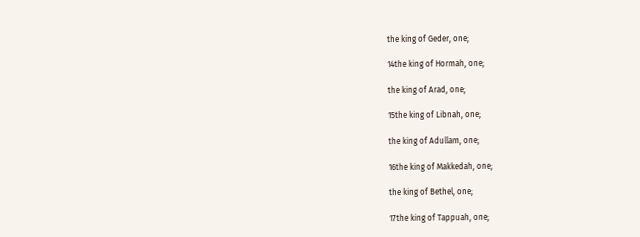the king of Geder, one;

14the king of Hormah, one;

the king of Arad, one;

15the king of Libnah, one;

the king of Adullam, one;

16the king of Makkedah, one;

the king of Bethel, one;

17the king of Tappuah, one;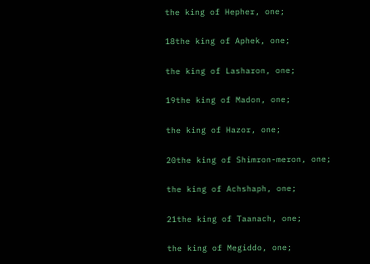the king of Hepher, one;

18the king of Aphek, one;

the king of Lasharon, one;

19the king of Madon, one;

the king of Hazor, one;

20the king of Shimron-meron, one;

the king of Achshaph, one;

21the king of Taanach, one;

the king of Megiddo, one;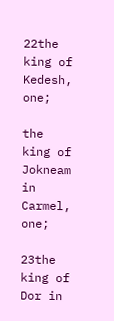22the king of Kedesh, one;

the king of Jokneam in Carmel, one;

23the king of Dor in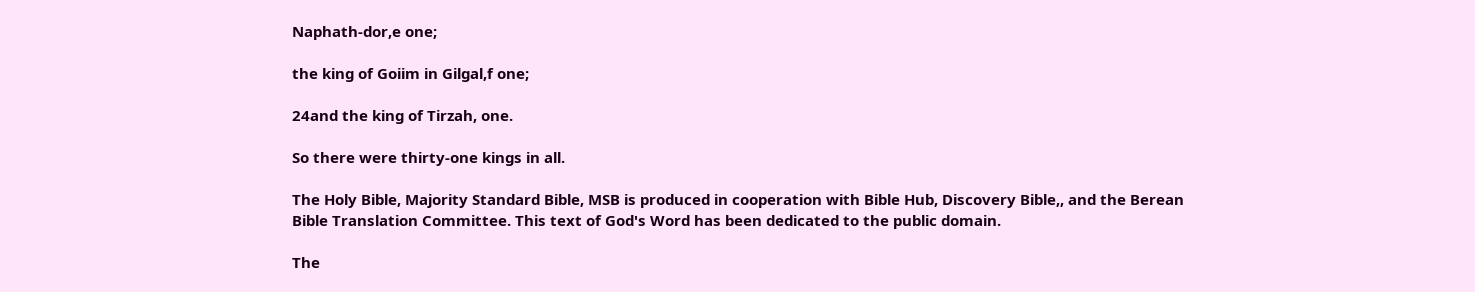Naphath-dor,e one;

the king of Goiim in Gilgal,f one;

24and the king of Tirzah, one.

So there were thirty-one kings in all.

The Holy Bible, Majority Standard Bible, MSB is produced in cooperation with Bible Hub, Discovery Bible,, and the Berean Bible Translation Committee. This text of God's Word has been dedicated to the public domain.

The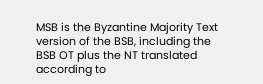MSB is the Byzantine Majority Text version of the BSB, including the BSB OT plus the NT translated according to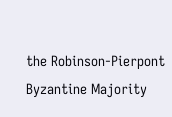the Robinson-Pierpont Byzantine Majority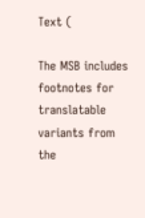Text (

The MSB includes footnotes for translatable variants from the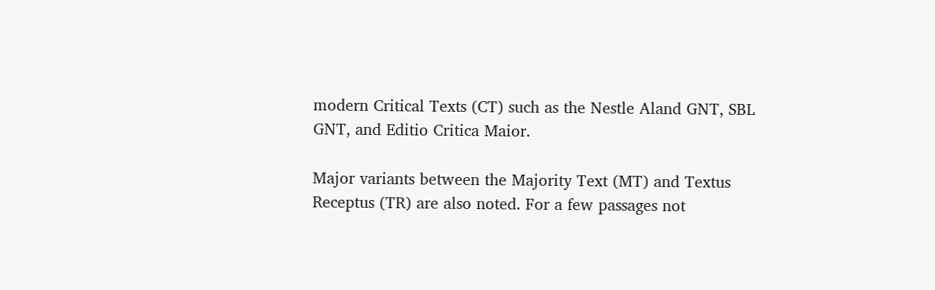modern Critical Texts (CT) such as the Nestle Aland GNT, SBL GNT, and Editio Critica Maior.

Major variants between the Majority Text (MT) and Textus Receptus (TR) are also noted. For a few passages not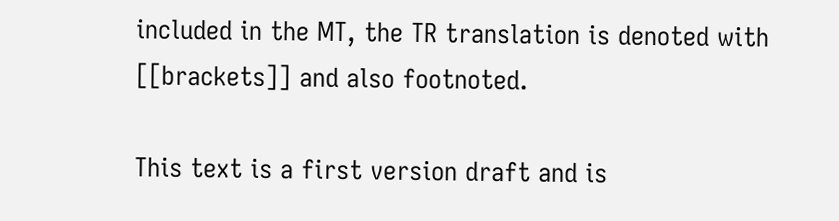included in the MT, the TR translation is denoted with [[brackets]] and also footnoted.

This text is a first version draft and is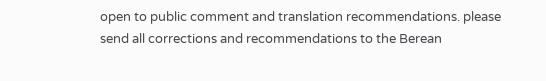open to public comment and translation recommendations. please send all corrections and recommendations to the Berean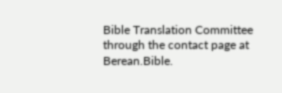Bible Translation Committee through the contact page at Berean.Bible.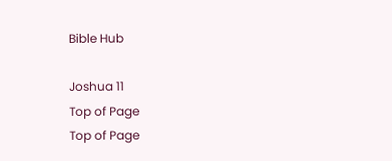Bible Hub

Joshua 11
Top of Page
Top of Page